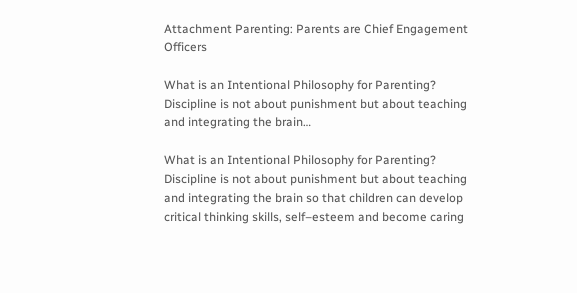Attachment Parenting: Parents are Chief Engagement Officers

What is an Intentional Philosophy for Parenting? Discipline is not about punishment but about teaching and integrating the brain…

What is an Intentional Philosophy for Parenting? Discipline is not about punishment but about teaching and integrating the brain so that children can develop critical thinking skills, self–esteem and become caring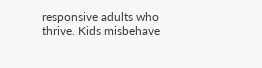responsive adults who thrive. Kids misbehave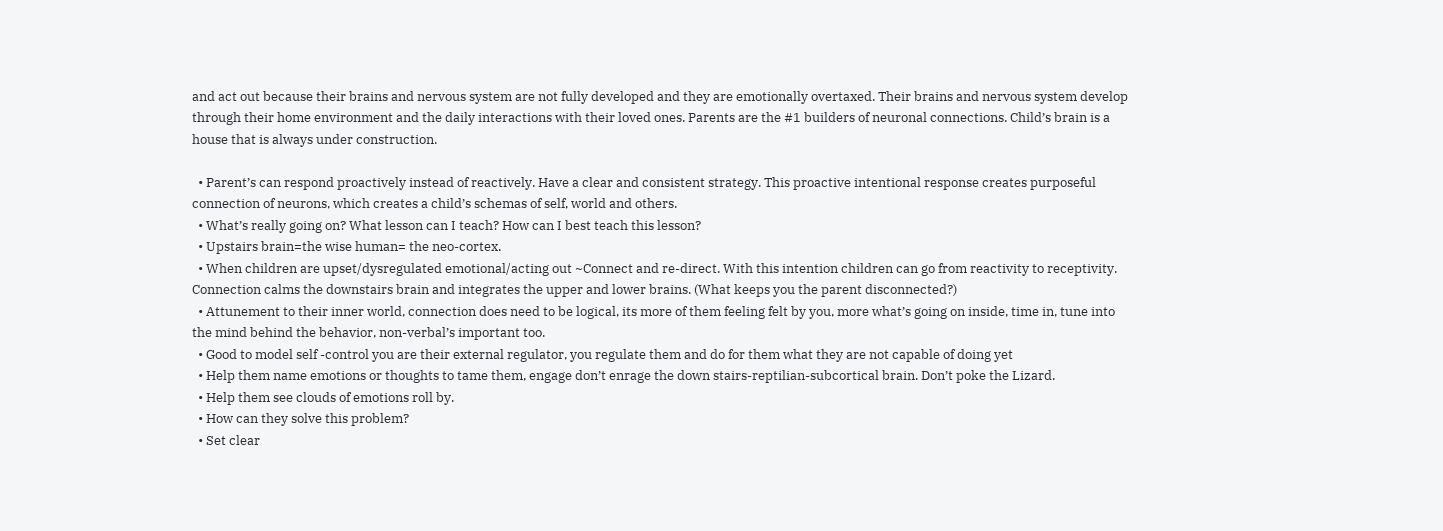and act out because their brains and nervous system are not fully developed and they are emotionally overtaxed. Their brains and nervous system develop through their home environment and the daily interactions with their loved ones. Parents are the #1 builders of neuronal connections. Child’s brain is a house that is always under construction.

  • Parent’s can respond proactively instead of reactively. Have a clear and consistent strategy. This proactive intentional response creates purposeful connection of neurons, which creates a child’s schemas of self, world and others.
  • What’s really going on? What lesson can I teach? How can I best teach this lesson?
  • Upstairs brain=the wise human= the neo-cortex.
  • When children are upset/dysregulated emotional/acting out ~Connect and re-direct. With this intention children can go from reactivity to receptivity. Connection calms the downstairs brain and integrates the upper and lower brains. (What keeps you the parent disconnected?)
  • Attunement to their inner world, connection does need to be logical, its more of them feeling felt by you, more what’s going on inside, time in, tune into the mind behind the behavior, non-verbal’s important too.
  • Good to model self -control you are their external regulator, you regulate them and do for them what they are not capable of doing yet
  • Help them name emotions or thoughts to tame them, engage don’t enrage the down stairs-reptilian-subcortical brain. Don’t poke the Lizard.
  • Help them see clouds of emotions roll by.
  • How can they solve this problem?
  • Set clear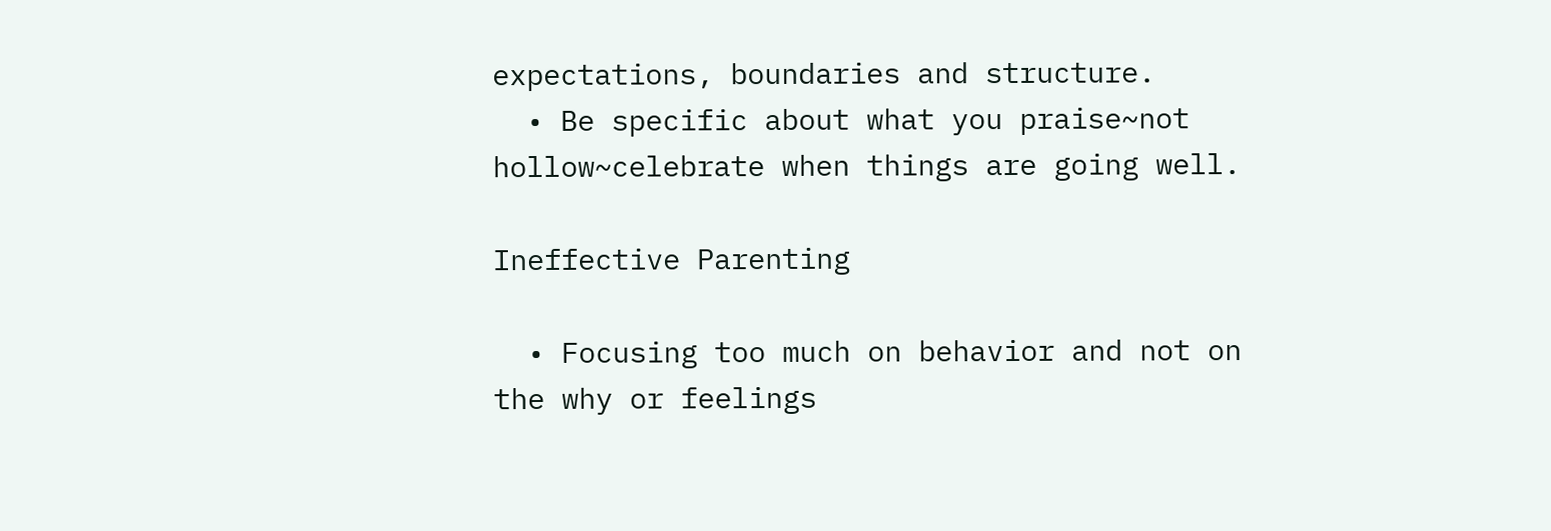expectations, boundaries and structure.
  • Be specific about what you praise~not hollow~celebrate when things are going well.

Ineffective Parenting

  • Focusing too much on behavior and not on the why or feelings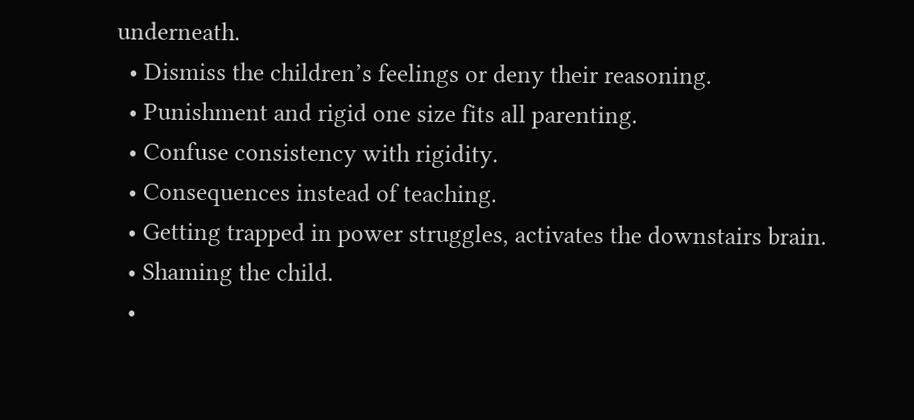underneath.
  • Dismiss the children’s feelings or deny their reasoning.
  • Punishment and rigid one size fits all parenting.
  • Confuse consistency with rigidity.
  • Consequences instead of teaching.
  • Getting trapped in power struggles, activates the downstairs brain.
  • Shaming the child.
  •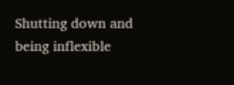Shutting down and being inflexible